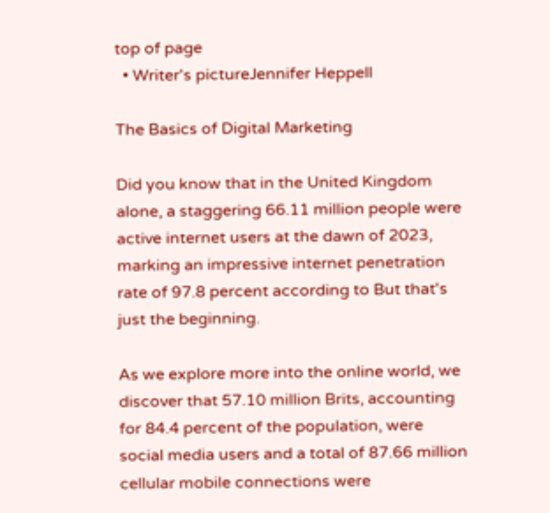top of page
  • Writer's pictureJennifer Heppell

The Basics of Digital Marketing

Did you know that in the United Kingdom alone, a staggering 66.11 million people were active internet users at the dawn of 2023, marking an impressive internet penetration rate of 97.8 percent according to But that's just the beginning.

As we explore more into the online world, we discover that 57.10 million Brits, accounting for 84.4 percent of the population, were social media users and a total of 87.66 million cellular mobile connections were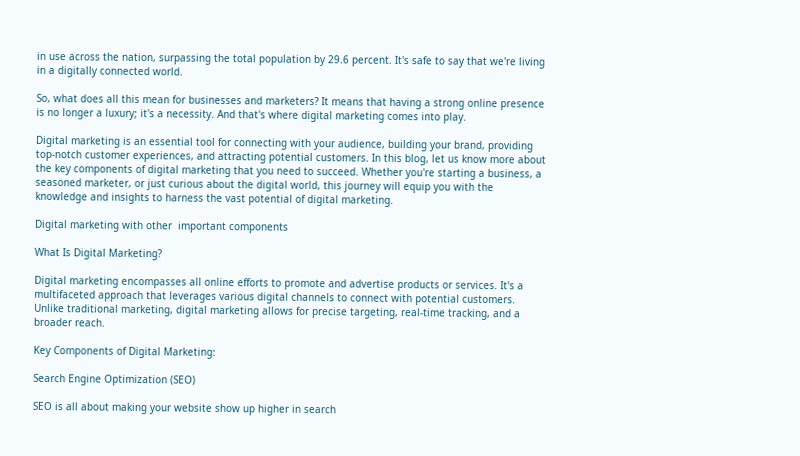in use across the nation, surpassing the total population by 29.6 percent. It's safe to say that we're living in a digitally connected world.

So, what does all this mean for businesses and marketers? It means that having a strong online presence is no longer a luxury; it's a necessity. And that's where digital marketing comes into play.

Digital marketing is an essential tool for connecting with your audience, building your brand, providing top-notch customer experiences, and attracting potential customers. In this blog, let us know more about the key components of digital marketing that you need to succeed. Whether you're starting a business, a seasoned marketer, or just curious about the digital world, this journey will equip you with the knowledge and insights to harness the vast potential of digital marketing.

Digital marketing with other  important components

What Is Digital Marketing?

Digital marketing encompasses all online efforts to promote and advertise products or services. It's a multifaceted approach that leverages various digital channels to connect with potential customers. Unlike traditional marketing, digital marketing allows for precise targeting, real-time tracking, and a broader reach.

Key Components of Digital Marketing:

Search Engine Optimization (SEO)

SEO is all about making your website show up higher in search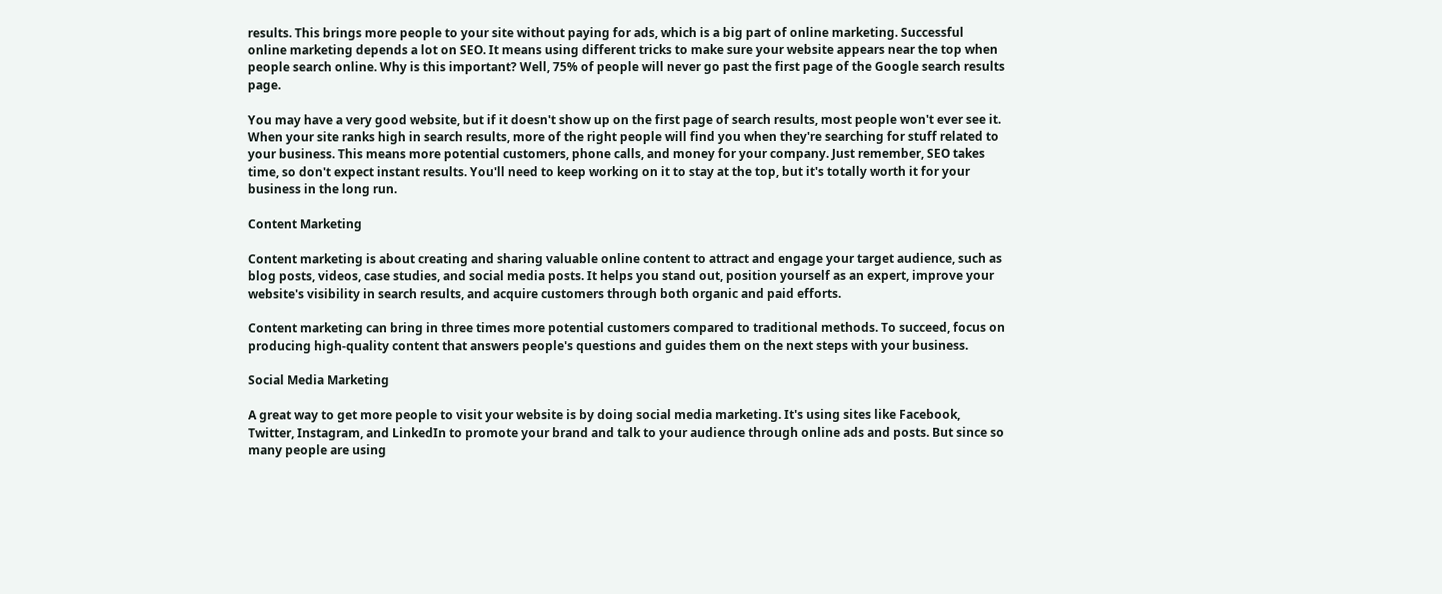results. This brings more people to your site without paying for ads, which is a big part of online marketing. Successful online marketing depends a lot on SEO. It means using different tricks to make sure your website appears near the top when people search online. Why is this important? Well, 75% of people will never go past the first page of the Google search results page.

You may have a very good website, but if it doesn't show up on the first page of search results, most people won't ever see it. When your site ranks high in search results, more of the right people will find you when they're searching for stuff related to your business. This means more potential customers, phone calls, and money for your company. Just remember, SEO takes time, so don't expect instant results. You'll need to keep working on it to stay at the top, but it's totally worth it for your business in the long run.

Content Marketing

Content marketing is about creating and sharing valuable online content to attract and engage your target audience, such as blog posts, videos, case studies, and social media posts. It helps you stand out, position yourself as an expert, improve your website's visibility in search results, and acquire customers through both organic and paid efforts.

Content marketing can bring in three times more potential customers compared to traditional methods. To succeed, focus on producing high-quality content that answers people's questions and guides them on the next steps with your business.

Social Media Marketing

A great way to get more people to visit your website is by doing social media marketing. It's using sites like Facebook, Twitter, Instagram, and LinkedIn to promote your brand and talk to your audience through online ads and posts. But since so many people are using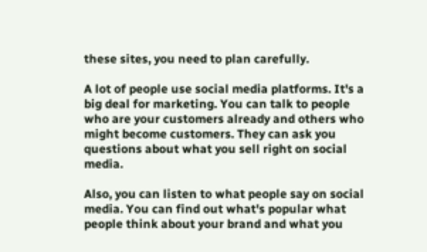these sites, you need to plan carefully.

A lot of people use social media platforms. It's a big deal for marketing. You can talk to people who are your customers already and others who might become customers. They can ask you questions about what you sell right on social media.

Also, you can listen to what people say on social media. You can find out what's popular what people think about your brand and what you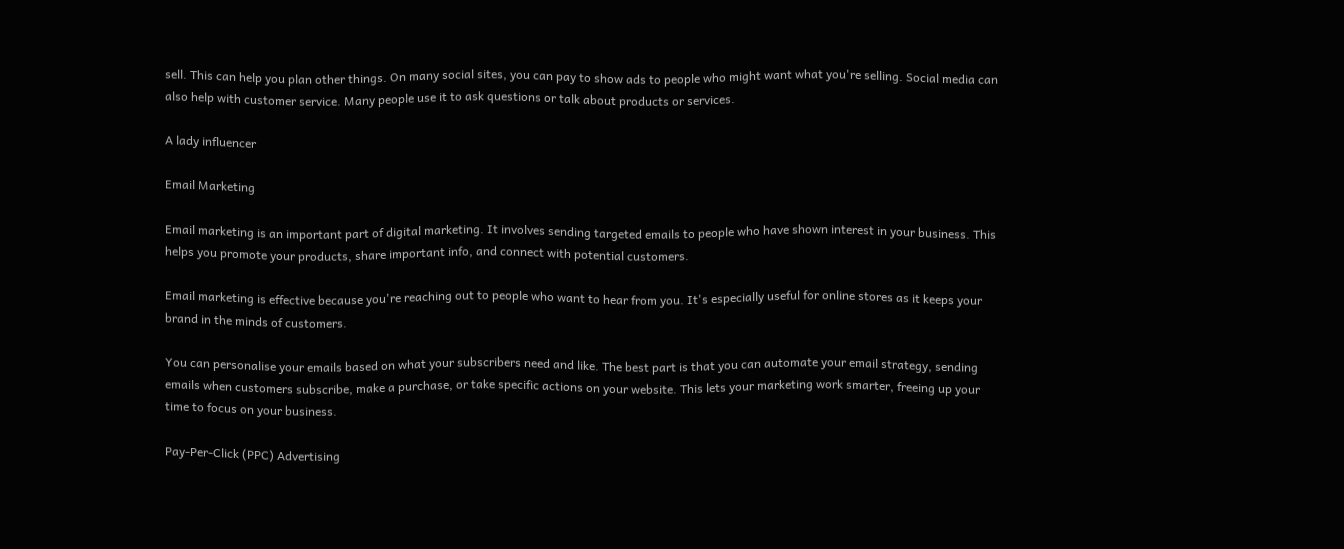sell. This can help you plan other things. On many social sites, you can pay to show ads to people who might want what you're selling. Social media can also help with customer service. Many people use it to ask questions or talk about products or services.

A lady influencer

Email Marketing

Email marketing is an important part of digital marketing. It involves sending targeted emails to people who have shown interest in your business. This helps you promote your products, share important info, and connect with potential customers.

Email marketing is effective because you're reaching out to people who want to hear from you. It's especially useful for online stores as it keeps your brand in the minds of customers.

You can personalise your emails based on what your subscribers need and like. The best part is that you can automate your email strategy, sending emails when customers subscribe, make a purchase, or take specific actions on your website. This lets your marketing work smarter, freeing up your time to focus on your business.

Pay-Per-Click (PPC) Advertising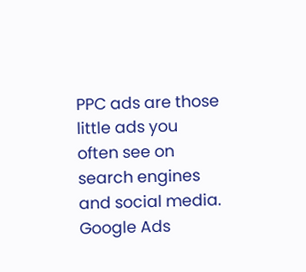PPC ads are those little ads you often see on search engines and social media. Google Ads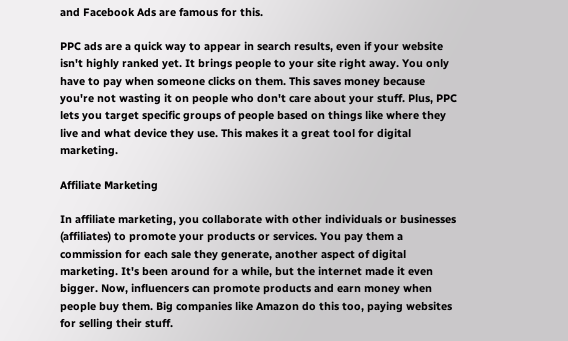and Facebook Ads are famous for this.

PPC ads are a quick way to appear in search results, even if your website isn't highly ranked yet. It brings people to your site right away. You only have to pay when someone clicks on them. This saves money because you're not wasting it on people who don't care about your stuff. Plus, PPC lets you target specific groups of people based on things like where they live and what device they use. This makes it a great tool for digital marketing.

Affiliate Marketing

In affiliate marketing, you collaborate with other individuals or businesses (affiliates) to promote your products or services. You pay them a commission for each sale they generate, another aspect of digital marketing. It's been around for a while, but the internet made it even bigger. Now, influencers can promote products and earn money when people buy them. Big companies like Amazon do this too, paying websites for selling their stuff.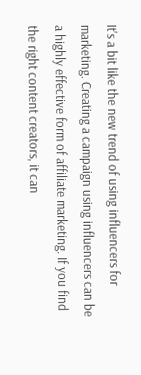It's a bit like the new trend of using influencers for marketing. Creating a campaign using influencers can be a highly effective form of affiliate marketing. If you find the right content creators, it can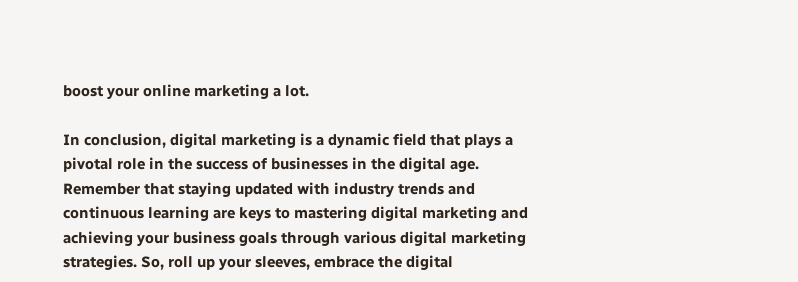boost your online marketing a lot.

In conclusion, digital marketing is a dynamic field that plays a pivotal role in the success of businesses in the digital age. Remember that staying updated with industry trends and continuous learning are keys to mastering digital marketing and achieving your business goals through various digital marketing strategies. So, roll up your sleeves, embrace the digital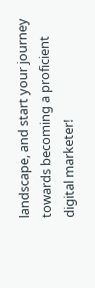landscape, and start your journey towards becoming a proficient digital marketer!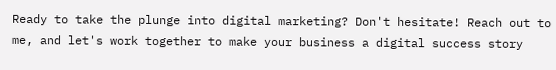Ready to take the plunge into digital marketing? Don't hesitate! Reach out to me, and let's work together to make your business a digital success story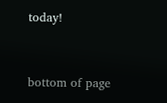today!



bottom of page